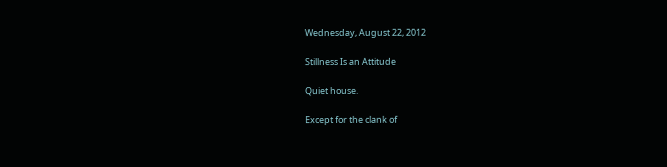Wednesday, August 22, 2012

Stillness Is an Attitude

Quiet house.

Except for the clank of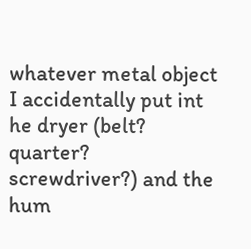whatever metal object I accidentally put int he dryer (belt? quarter? screwdriver?) and the hum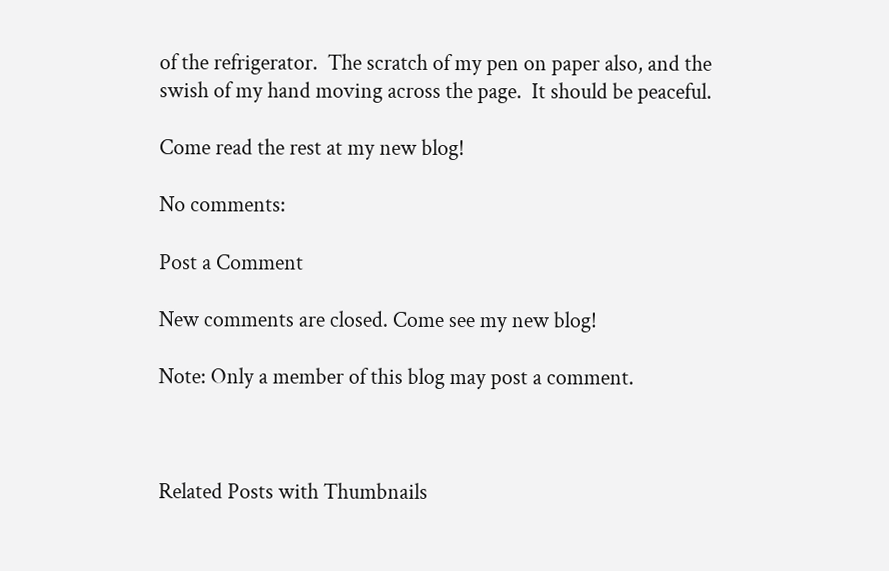of the refrigerator.  The scratch of my pen on paper also, and the swish of my hand moving across the page.  It should be peaceful.

Come read the rest at my new blog!

No comments:

Post a Comment

New comments are closed. Come see my new blog!

Note: Only a member of this blog may post a comment.



Related Posts with Thumbnails